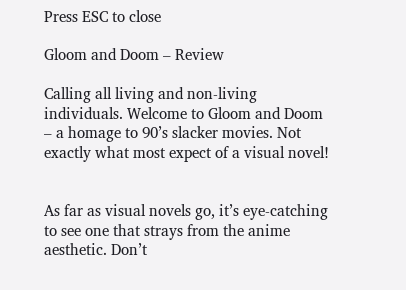Press ESC to close

Gloom and Doom – Review

Calling all living and non-living individuals. Welcome to Gloom and Doom – a homage to 90’s slacker movies. Not exactly what most expect of a visual novel!


As far as visual novels go, it’s eye-catching to see one that strays from the anime aesthetic. Don’t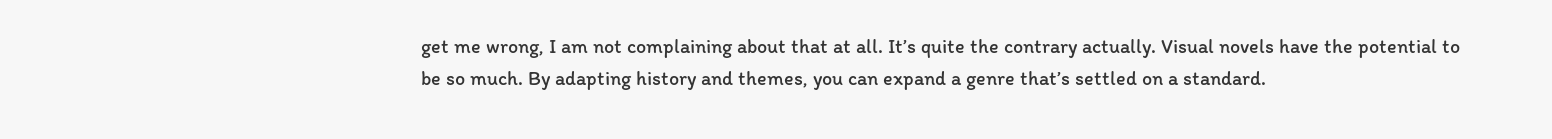get me wrong, I am not complaining about that at all. It’s quite the contrary actually. Visual novels have the potential to be so much. By adapting history and themes, you can expand a genre that’s settled on a standard.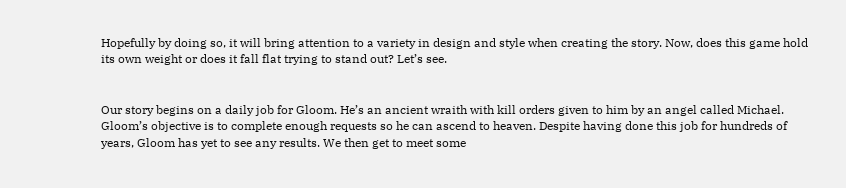Hopefully by doing so, it will bring attention to a variety in design and style when creating the story. Now, does this game hold its own weight or does it fall flat trying to stand out? Let’s see.


Our story begins on a daily job for Gloom. He’s an ancient wraith with kill orders given to him by an angel called Michael. Gloom’s objective is to complete enough requests so he can ascend to heaven. Despite having done this job for hundreds of years, Gloom has yet to see any results. We then get to meet some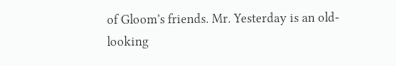of Gloom’s friends. Mr. Yesterday is an old-looking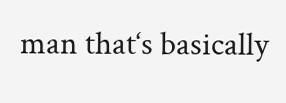man that‘s basically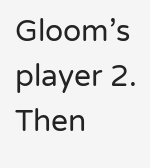Gloom’s player 2. Then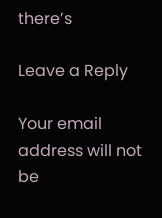there’s

Leave a Reply

Your email address will not be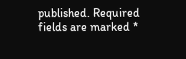published. Required fields are marked *